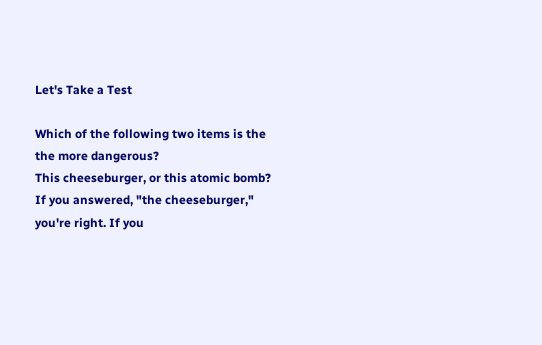Let's Take a Test

Which of the following two items is the the more dangerous?
This cheeseburger, or this atomic bomb?
If you answered, "the cheeseburger," you're right. If you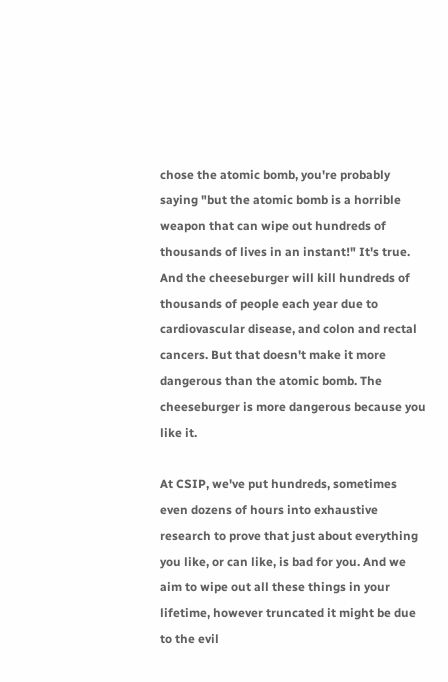chose the atomic bomb, you're probably saying "but the atomic bomb is a horrible weapon that can wipe out hundreds of thousands of lives in an instant!" It's true. And the cheeseburger will kill hundreds of thousands of people each year due to cardiovascular disease, and colon and rectal cancers. But that doesn't make it more dangerous than the atomic bomb. The cheeseburger is more dangerous because you like it.

At CSIP, we've put hundreds, sometimes even dozens of hours into exhaustive research to prove that just about everything you like, or can like, is bad for you. And we aim to wipe out all these things in your lifetime, however truncated it might be due to the evil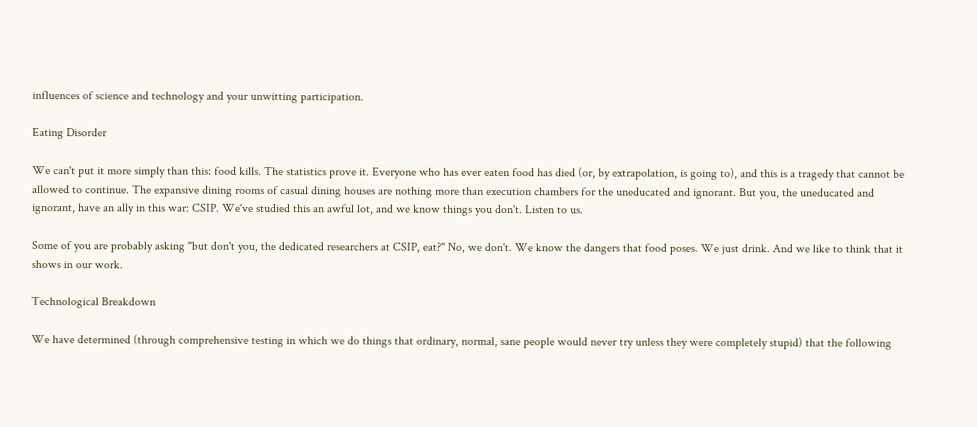influences of science and technology and your unwitting participation.

Eating Disorder

We can't put it more simply than this: food kills. The statistics prove it. Everyone who has ever eaten food has died (or, by extrapolation, is going to), and this is a tragedy that cannot be allowed to continue. The expansive dining rooms of casual dining houses are nothing more than execution chambers for the uneducated and ignorant. But you, the uneducated and ignorant, have an ally in this war: CSIP. We've studied this an awful lot, and we know things you don't. Listen to us.

Some of you are probably asking "but don't you, the dedicated researchers at CSIP, eat?" No, we don't. We know the dangers that food poses. We just drink. And we like to think that it shows in our work.

Technological Breakdown

We have determined (through comprehensive testing in which we do things that ordinary, normal, sane people would never try unless they were completely stupid) that the following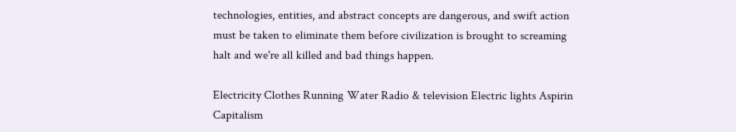technologies, entities, and abstract concepts are dangerous, and swift action must be taken to eliminate them before civilization is brought to screaming halt and we're all killed and bad things happen.

Electricity Clothes Running Water Radio & television Electric lights Aspirin
Capitalism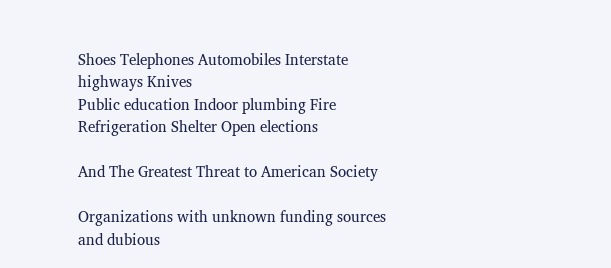Shoes Telephones Automobiles Interstate highways Knives
Public education Indoor plumbing Fire Refrigeration Shelter Open elections

And The Greatest Threat to American Society

Organizations with unknown funding sources and dubious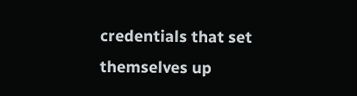credentials that set themselves up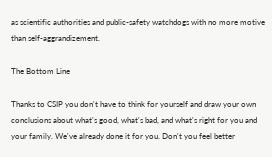as scientific authorities and public-safety watchdogs with no more motive than self-aggrandizement.

The Bottom Line

Thanks to CSIP you don't have to think for yourself and draw your own conclusions about what's good, what's bad, and what's right for you and your family. We've already done it for you. Don't you feel better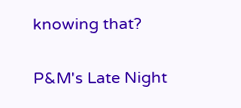knowing that?

P&M's Late Night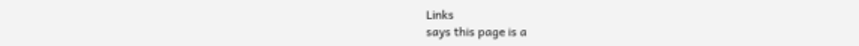Links
says this page is a